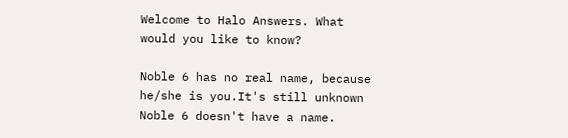Welcome to Halo Answers. What would you like to know?

Noble 6 has no real name, because he/she is you.It's still unknown Noble 6 doesn't have a name.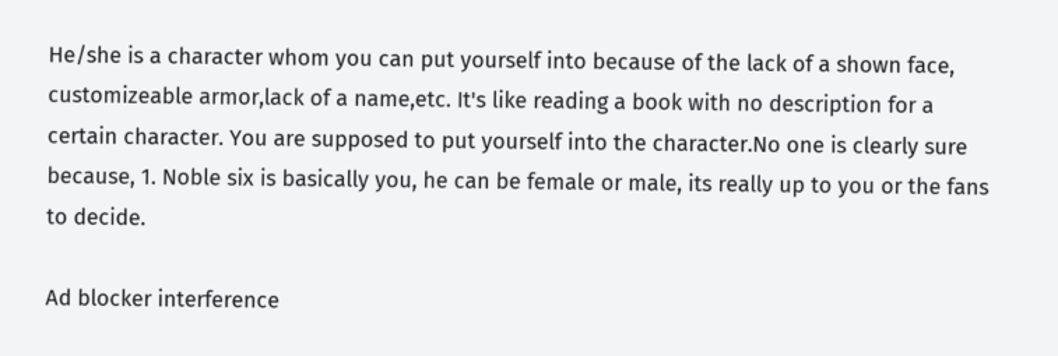He/she is a character whom you can put yourself into because of the lack of a shown face, customizeable armor,lack of a name,etc. It's like reading a book with no description for a certain character. You are supposed to put yourself into the character.No one is clearly sure because, 1. Noble six is basically you, he can be female or male, its really up to you or the fans to decide.

Ad blocker interference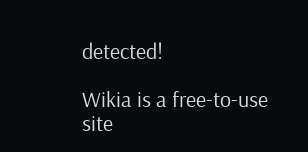detected!

Wikia is a free-to-use site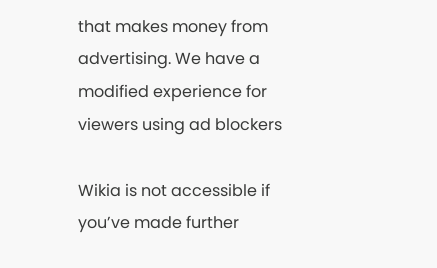that makes money from advertising. We have a modified experience for viewers using ad blockers

Wikia is not accessible if you’ve made further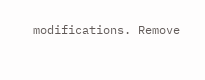modifications. Remove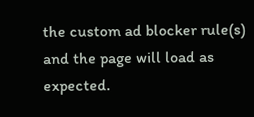the custom ad blocker rule(s) and the page will load as expected.